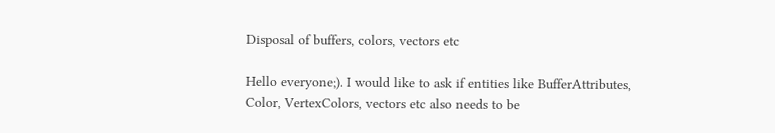Disposal of buffers, colors, vectors etc

Hello everyone;). I would like to ask if entities like BufferAttributes, Color, VertexColors, vectors etc also needs to be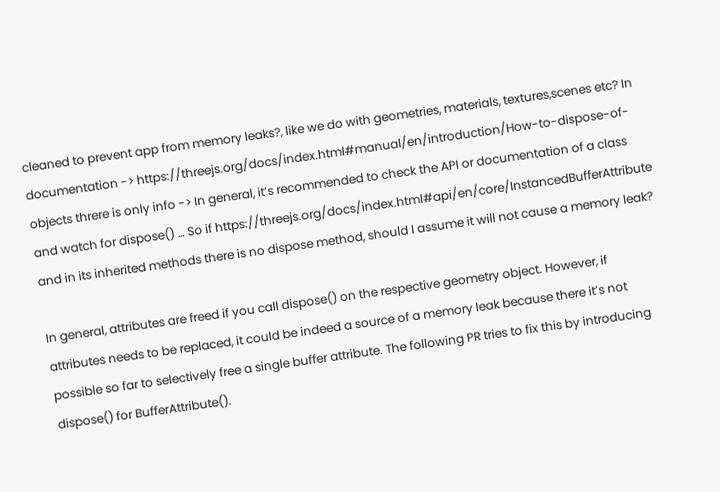cleaned to prevent app from memory leaks?, like we do with geometries, materials, textures,scenes etc? In documentation -> https://threejs.org/docs/index.html#manual/en/introduction/How-to-dispose-of-objects threre is only info -> In general, it’s recommended to check the API or documentation of a class and watch for dispose() … So if https://threejs.org/docs/index.html#api/en/core/InstancedBufferAttribute and in its inherited methods there is no dispose method, should I assume it will not cause a memory leak?

In general, attributes are freed if you call dispose() on the respective geometry object. However, if attributes needs to be replaced, it could be indeed a source of a memory leak because there it’s not possible so far to selectively free a single buffer attribute. The following PR tries to fix this by introducing dispose() for BufferAttribute().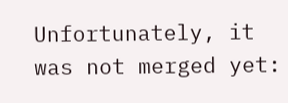Unfortunately, it was not merged yet: